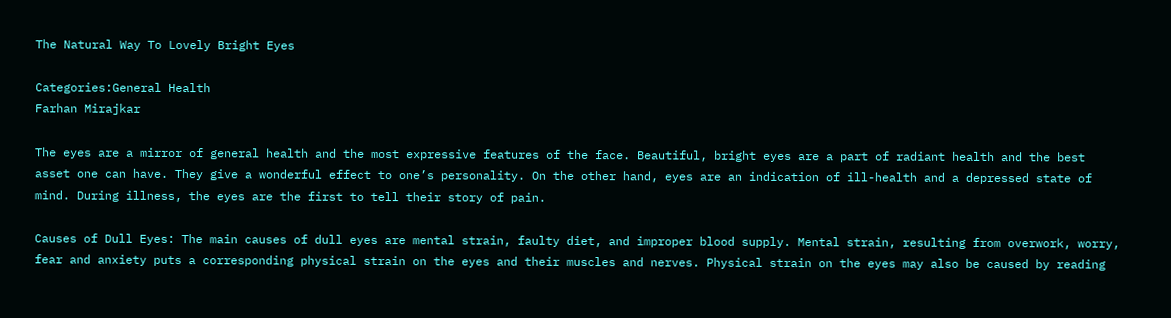The Natural Way To Lovely Bright Eyes

Categories:General Health
Farhan Mirajkar

The eyes are a mirror of general health and the most expressive features of the face. Beautiful, bright eyes are a part of radiant health and the best asset one can have. They give a wonderful effect to one’s personality. On the other hand, eyes are an indication of ill-health and a depressed state of mind. During illness, the eyes are the first to tell their story of pain.

Causes of Dull Eyes: The main causes of dull eyes are mental strain, faulty diet, and improper blood supply. Mental strain, resulting from overwork, worry, fear and anxiety puts a corresponding physical strain on the eyes and their muscles and nerves. Physical strain on the eyes may also be caused by reading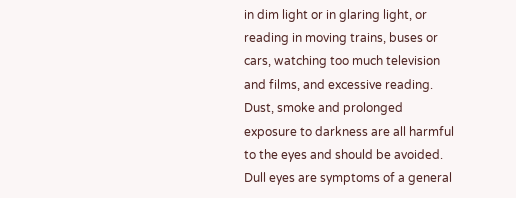in dim light or in glaring light, or reading in moving trains, buses or cars, watching too much television and films, and excessive reading. Dust, smoke and prolonged exposure to darkness are all harmful to the eyes and should be avoided. Dull eyes are symptoms of a general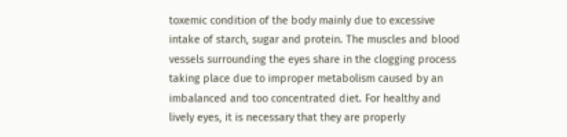toxemic condition of the body mainly due to excessive intake of starch, sugar and protein. The muscles and blood vessels surrounding the eyes share in the clogging process taking place due to improper metabolism caused by an imbalanced and too concentrated diet. For healthy and lively eyes, it is necessary that they are properly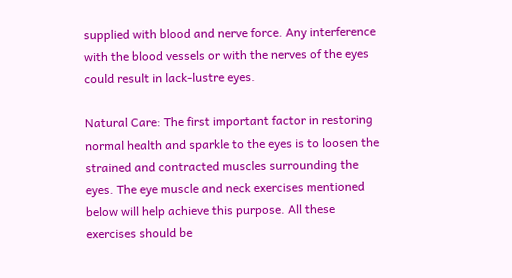supplied with blood and nerve force. Any interference with the blood vessels or with the nerves of the eyes could result in lack-lustre eyes.

Natural Care: The first important factor in restoring normal health and sparkle to the eyes is to loosen the strained and contracted muscles surrounding the eyes. The eye muscle and neck exercises mentioned below will help achieve this purpose. All these exercises should be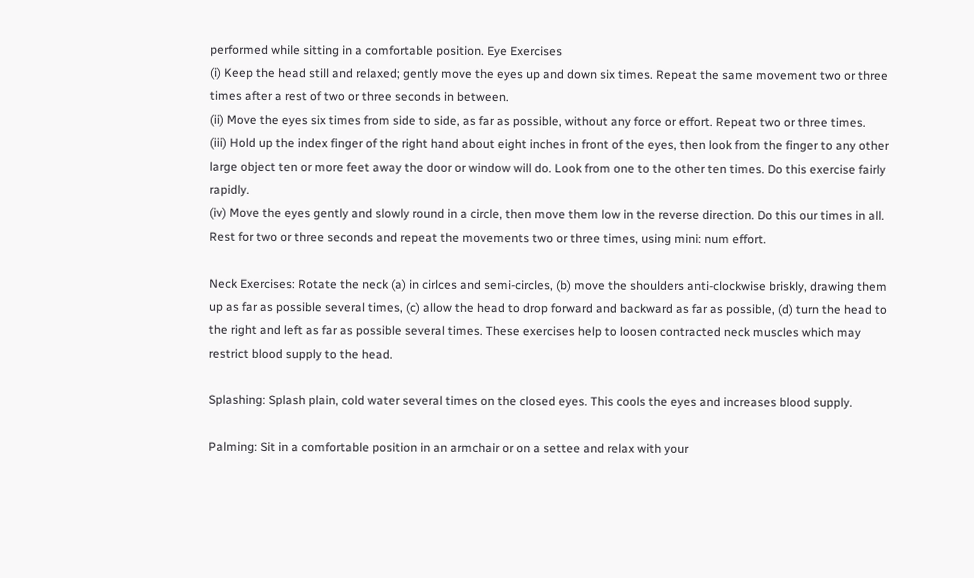performed while sitting in a comfortable position. Eye Exercises
(i) Keep the head still and relaxed; gently move the eyes up and down six times. Repeat the same movement two or three times after a rest of two or three seconds in between.
(ii) Move the eyes six times from side to side, as far as possible, without any force or effort. Repeat two or three times.
(iii) Hold up the index finger of the right hand about eight inches in front of the eyes, then look from the finger to any other large object ten or more feet away the door or window will do. Look from one to the other ten times. Do this exercise fairly rapidly.
(iv) Move the eyes gently and slowly round in a circle, then move them low in the reverse direction. Do this our times in all. Rest for two or three seconds and repeat the movements two or three times, using mini: num effort.

Neck Exercises: Rotate the neck (a) in cirlces and semi-circles, (b) move the shoulders anti-clockwise briskly, drawing them up as far as possible several times, (c) allow the head to drop forward and backward as far as possible, (d) turn the head to the right and left as far as possible several times. These exercises help to loosen contracted neck muscles which may restrict blood supply to the head.

Splashing: Splash plain, cold water several times on the closed eyes. This cools the eyes and increases blood supply.

Palming: Sit in a comfortable position in an armchair or on a settee and relax with your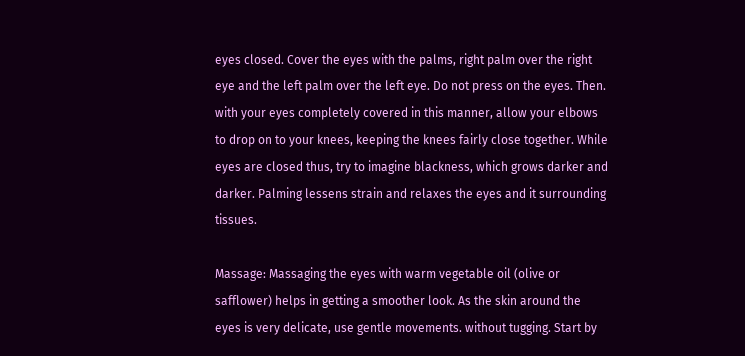eyes closed. Cover the eyes with the palms, right palm over the right eye and the left palm over the left eye. Do not press on the eyes. Then. with your eyes completely covered in this manner, allow your elbows to drop on to your knees, keeping the knees fairly close together. While eyes are closed thus, try to imagine blackness, which grows darker and darker. Palming lessens strain and relaxes the eyes and it surrounding tissues.

Massage: Massaging the eyes with warm vegetable oil (olive or safflower) helps in getting a smoother look. As the skin around the eyes is very delicate, use gentle movements. without tugging. Start by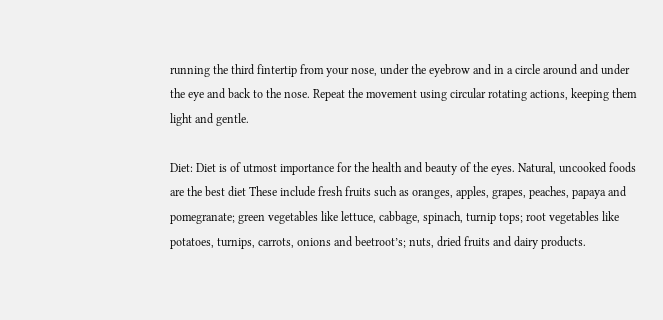running the third fintertip from your nose, under the eyebrow and in a circle around and under the eye and back to the nose. Repeat the movement using circular rotating actions, keeping them light and gentle.

Diet: Diet is of utmost importance for the health and beauty of the eyes. Natural, uncooked foods are the best diet These include fresh fruits such as oranges, apples, grapes, peaches, papaya and pomegranate; green vegetables like lettuce, cabbage, spinach, turnip tops; root vegetables like potatoes, turnips, carrots, onions and beetroot’s; nuts, dried fruits and dairy products.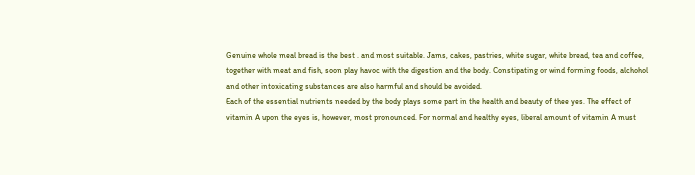Genuine whole meal bread is the best . and most suitable. Jams, cakes, pastries, white sugar, white bread, tea and coffee, together with meat and fish, soon play havoc with the digestion and the body. Constipating or wind forming foods, alchohol and other intoxicating substances are also harmful and should be avoided.
Each of the essential nutrients needed by the body plays some part in the health and beauty of thee yes. The effect of vitamin A upon the eyes is, however, most pronounced. For normal and healthy eyes, liberal amount of vitamin A must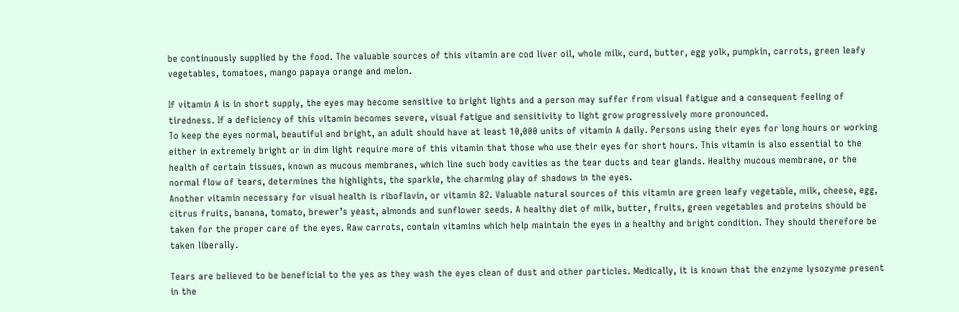be continuously supplied by the food. The valuable sources of this vitamin are cod liver oil, whole milk, curd, butter, egg yolk, pumpkin, carrots, green leafy vegetables, tomatoes, mango papaya orange and melon.

If vitamin A is in short supply, the eyes may become sensitive to bright lights and a person may suffer from visual fatigue and a consequent feeling of tiredness. If a deficiency of this vitamin becomes severe, visual fatigue and sensitivity to light grow progressively more pronounced.
To keep the eyes normal, beautiful and bright, an adult should have at least 10,000 units of vitamin A daily. Persons using their eyes for long hours or working either in extremely bright or in dim light require more of this vitamin that those who use their eyes for short hours. This vitamin is also essential to the health of certain tissues, known as mucous membranes, which line such body cavities as the tear ducts and tear glands. Healthy mucous membrane, or the normal flow of tears, determines the highlights, the sparkle, the charming play of shadows in the eyes.
Another vitamin necessary for visual health is riboflavin, or vitamin 82. Valuable natural sources of this vitamin are green leafy vegetable, milk, cheese, egg, citrus fruits, banana, tomato, brewer’s yeast, almonds and sunflower seeds. A healthy diet of milk, butter, fruits, green vegetables and proteins should be taken for the proper care of the eyes. Raw carrots, contain vitamins which help maintain the eyes in a healthy and bright condition. They should therefore be taken liberally.

Tears are believed to be beneficial to the yes as they wash the eyes clean of dust and other particles. Medically, it is known that the enzyme lysozyme present in the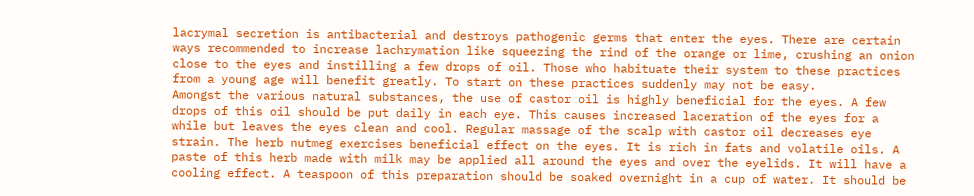lacrymal secretion is antibacterial and destroys pathogenic germs that enter the eyes. There are certain ways recommended to increase lachrymation like squeezing the rind of the orange or lime, crushing an onion close to the eyes and instilling a few drops of oil. Those who habituate their system to these practices from a young age will benefit greatly. To start on these practices suddenly may not be easy.
Amongst the various natural substances, the use of castor oil is highly beneficial for the eyes. A few drops of this oil should be put daily in each eye. This causes increased laceration of the eyes for a while but leaves the eyes clean and cool. Regular massage of the scalp with castor oil decreases eye strain. The herb nutmeg exercises beneficial effect on the eyes. It is rich in fats and volatile oils. A paste of this herb made with milk may be applied all around the eyes and over the eyelids. It will have a cooling effect. A teaspoon of this preparation should be soaked overnight in a cup of water. It should be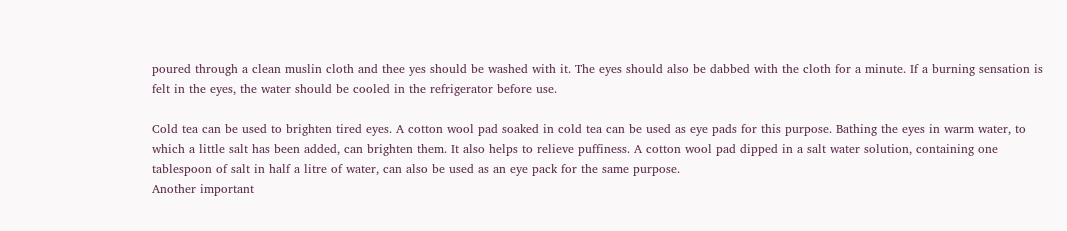poured through a clean muslin cloth and thee yes should be washed with it. The eyes should also be dabbed with the cloth for a minute. If a burning sensation is felt in the eyes, the water should be cooled in the refrigerator before use.

Cold tea can be used to brighten tired eyes. A cotton wool pad soaked in cold tea can be used as eye pads for this purpose. Bathing the eyes in warm water, to which a little salt has been added, can brighten them. It also helps to relieve puffiness. A cotton wool pad dipped in a salt water solution, containing one tablespoon of salt in half a litre of water, can also be used as an eye pack for the same purpose.
Another important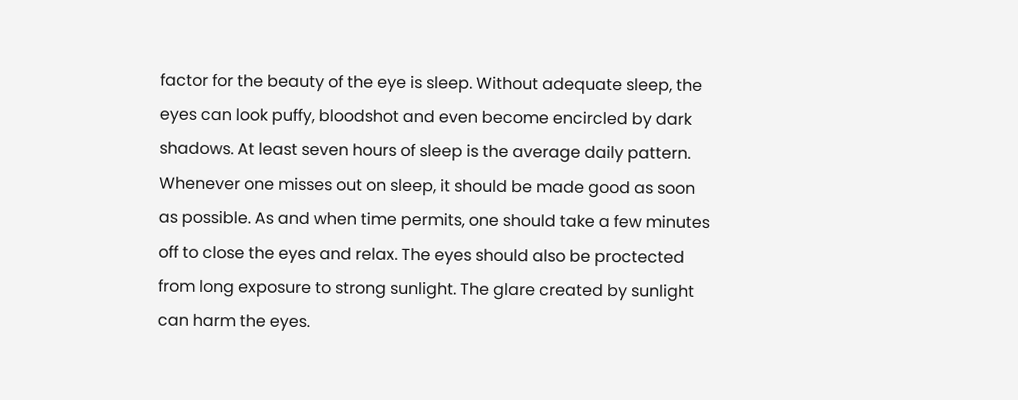factor for the beauty of the eye is sleep. Without adequate sleep, the eyes can look puffy, bloodshot and even become encircled by dark shadows. At least seven hours of sleep is the average daily pattern. Whenever one misses out on sleep, it should be made good as soon as possible. As and when time permits, one should take a few minutes off to close the eyes and relax. The eyes should also be proctected from long exposure to strong sunlight. The glare created by sunlight can harm the eyes.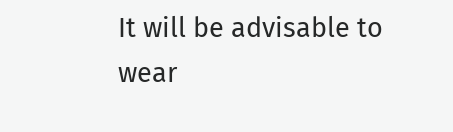It will be advisable to wear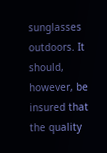sunglasses outdoors. It should, however, be insured that the quality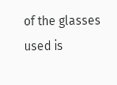of the glasses used is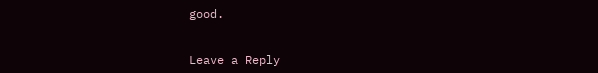good.


Leave a Reply